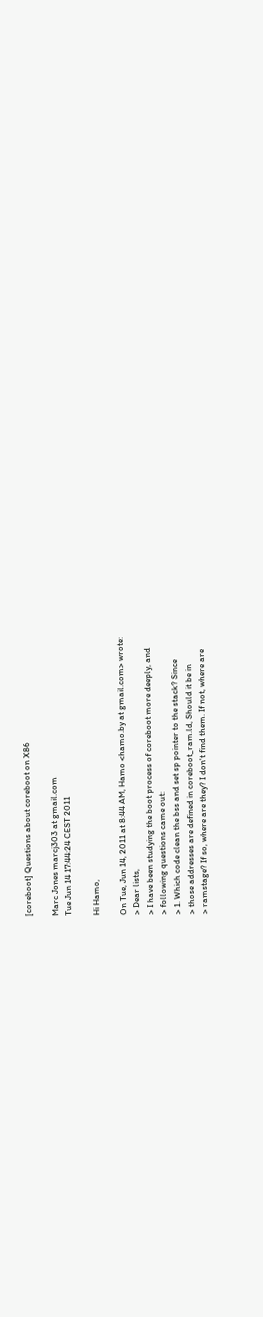[coreboot] Questions about coreboot on X86

Marc Jones marcj303 at gmail.com
Tue Jun 14 17:44:24 CEST 2011

Hi Hamo,

On Tue, Jun 14, 2011 at 8:44 AM, Hamo <hamo.by at gmail.com> wrote:
> Dear lists,
> I have been studying the boot process of coreboot more deeply, and
> following questions came out:
> 1. Which code clean the bss and set sp pointer to the stack? Since
> those addresses are defined in coreboot_ram.ld, Should it be in
> ramstage? If so, where are they? I don't find them. If not, where are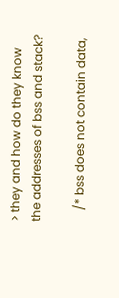> they and how do they know the addresses of bss and stack?

    /* bss does not contain data,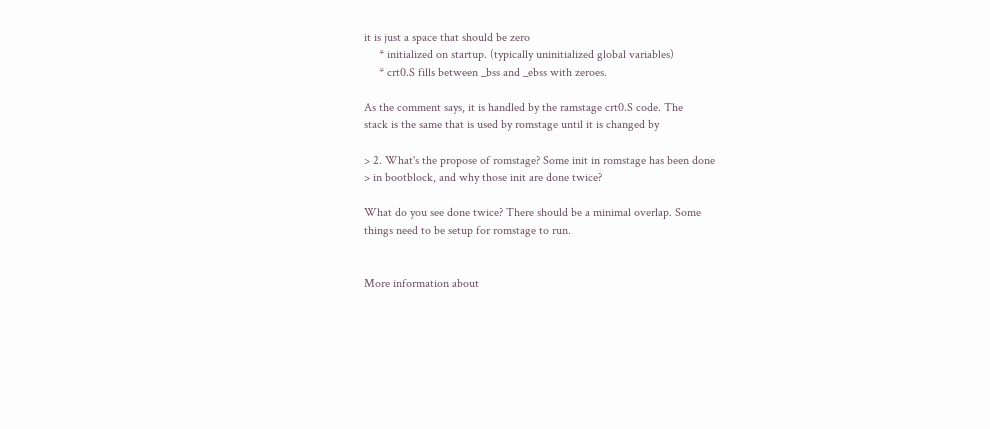it is just a space that should be zero
     * initialized on startup. (typically uninitialized global variables)
     * crt0.S fills between _bss and _ebss with zeroes.

As the comment says, it is handled by the ramstage crt0.S code. The
stack is the same that is used by romstage until it is changed by

> 2. What's the propose of romstage? Some init in romstage has been done
> in bootblock, and why those init are done twice?

What do you see done twice? There should be a minimal overlap. Some
things need to be setup for romstage to run.


More information about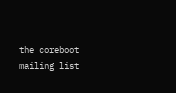the coreboot mailing list